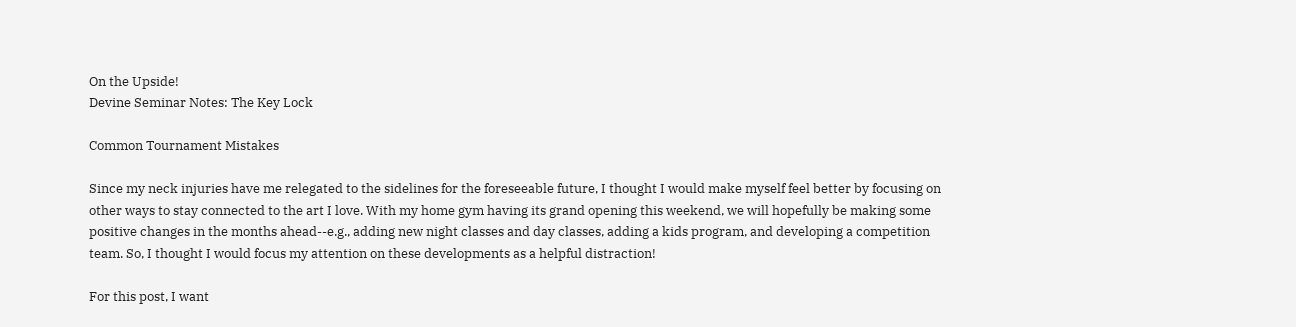On the Upside!
Devine Seminar Notes: The Key Lock

Common Tournament Mistakes

Since my neck injuries have me relegated to the sidelines for the foreseeable future, I thought I would make myself feel better by focusing on other ways to stay connected to the art I love. With my home gym having its grand opening this weekend, we will hopefully be making some positive changes in the months ahead--e.g., adding new night classes and day classes, adding a kids program, and developing a competition team. So, I thought I would focus my attention on these developments as a helpful distraction!

For this post, I want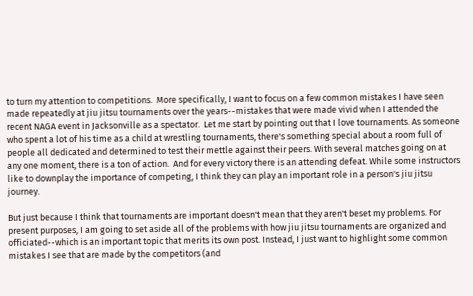to turn my attention to competitions.  More specifically, I want to focus on a few common mistakes I have seen made repeatedly at jiu jitsu tournaments over the years--mistakes that were made vivid when I attended the recent NAGA event in Jacksonville as a spectator.  Let me start by pointing out that I love tournaments. As someone who spent a lot of his time as a child at wrestling tournaments, there's something special about a room full of people all dedicated and determined to test their mettle against their peers. With several matches going on at any one moment, there is a ton of action.  And for every victory there is an attending defeat. While some instructors like to downplay the importance of competing, I think they can play an important role in a person's jiu jitsu journey.

But just because I think that tournaments are important doesn't mean that they aren't beset my problems. For present purposes, I am going to set aside all of the problems with how jiu jitsu tournaments are organized and officiated--which is an important topic that merits its own post. Instead, I just want to highlight some common mistakes I see that are made by the competitors (and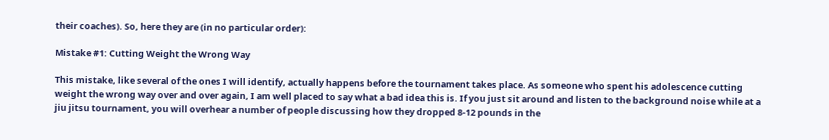their coaches). So, here they are (in no particular order):

Mistake #1: Cutting Weight the Wrong Way

This mistake, like several of the ones I will identify, actually happens before the tournament takes place. As someone who spent his adolescence cutting weight the wrong way over and over again, I am well placed to say what a bad idea this is. If you just sit around and listen to the background noise while at a jiu jitsu tournament, you will overhear a number of people discussing how they dropped 8-12 pounds in the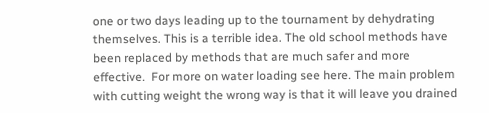one or two days leading up to the tournament by dehydrating themselves. This is a terrible idea. The old school methods have been replaced by methods that are much safer and more effective.  For more on water loading see here. The main problem with cutting weight the wrong way is that it will leave you drained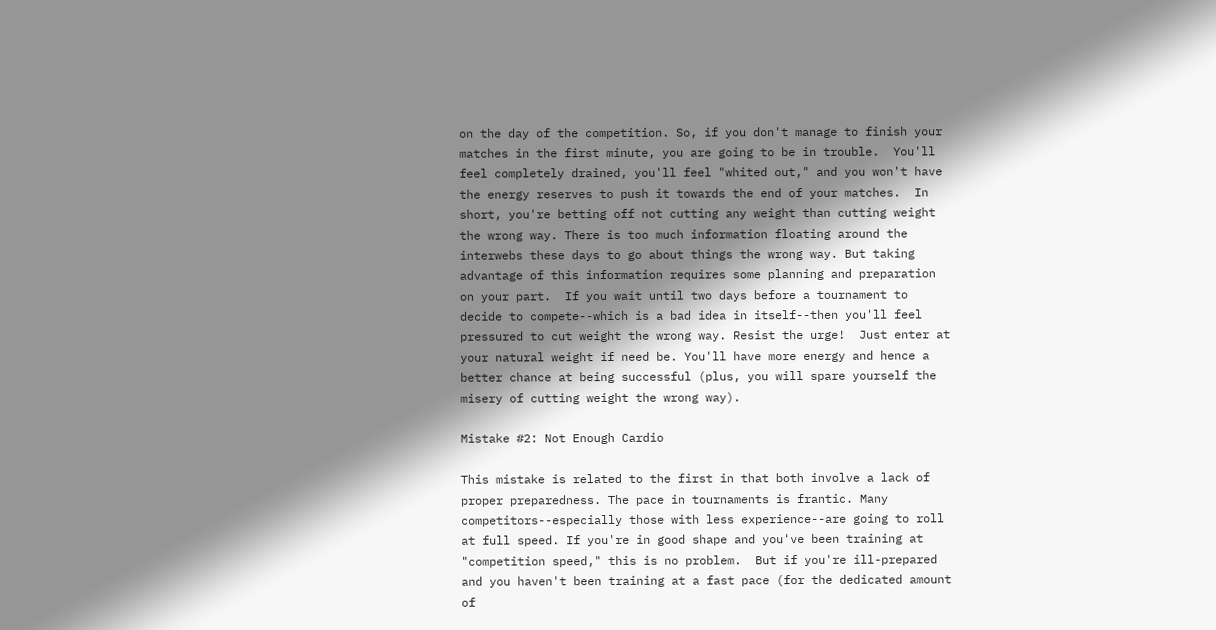on the day of the competition. So, if you don't manage to finish your matches in the first minute, you are going to be in trouble.  You'll feel completely drained, you'll feel "whited out," and you won't have the energy reserves to push it towards the end of your matches.  In short, you're betting off not cutting any weight than cutting weight the wrong way. There is too much information floating around the interwebs these days to go about things the wrong way. But taking advantage of this information requires some planning and preparation on your part.  If you wait until two days before a tournament to decide to compete--which is a bad idea in itself--then you'll feel pressured to cut weight the wrong way. Resist the urge!  Just enter at your natural weight if need be. You'll have more energy and hence a better chance at being successful (plus, you will spare yourself the misery of cutting weight the wrong way).

Mistake #2: Not Enough Cardio

This mistake is related to the first in that both involve a lack of proper preparedness. The pace in tournaments is frantic. Many competitors--especially those with less experience--are going to roll at full speed. If you're in good shape and you've been training at "competition speed," this is no problem.  But if you're ill-prepared and you haven't been training at a fast pace (for the dedicated amount of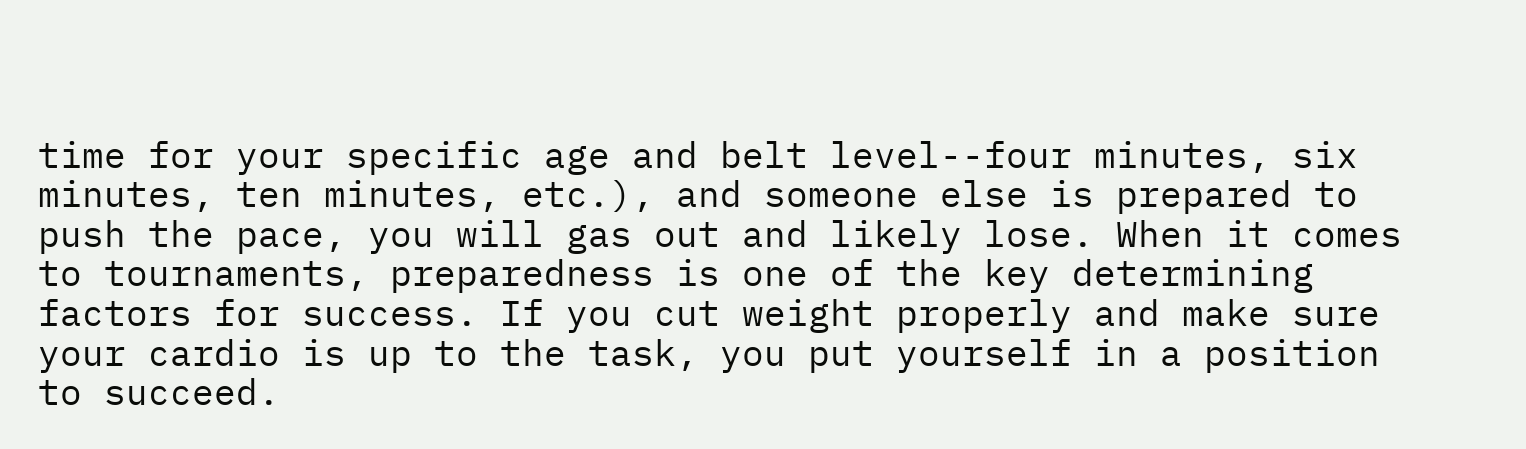time for your specific age and belt level--four minutes, six minutes, ten minutes, etc.), and someone else is prepared to push the pace, you will gas out and likely lose. When it comes to tournaments, preparedness is one of the key determining factors for success. If you cut weight properly and make sure your cardio is up to the task, you put yourself in a position to succeed.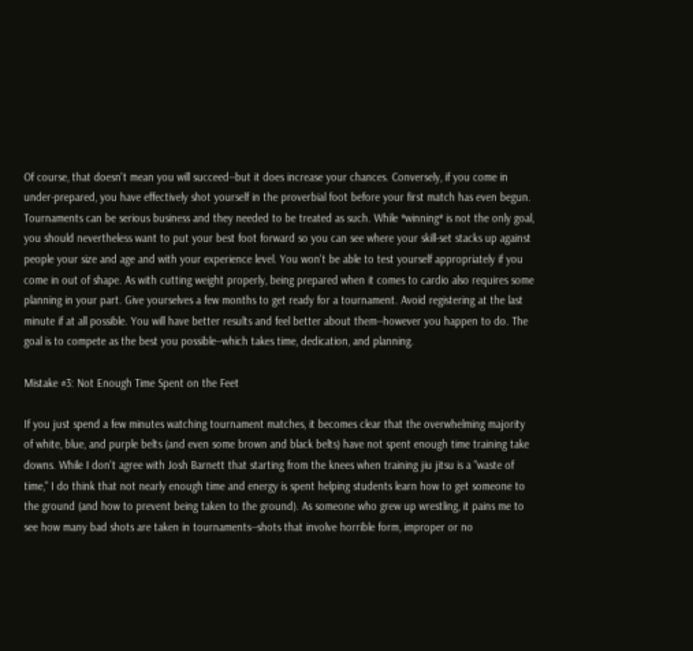Of course, that doesn't mean you will succeed--but it does increase your chances. Conversely, if you come in under-prepared, you have effectively shot yourself in the proverbial foot before your first match has even begun. Tournaments can be serious business and they needed to be treated as such. While *winning* is not the only goal, you should nevertheless want to put your best foot forward so you can see where your skill-set stacks up against people your size and age and with your experience level. You won't be able to test yourself appropriately if you come in out of shape. As with cutting weight properly, being prepared when it comes to cardio also requires some planning in your part. Give yourselves a few months to get ready for a tournament. Avoid registering at the last minute if at all possible. You will have better results and feel better about them--however you happen to do. The goal is to compete as the best you possible--which takes time, dedication, and planning.

Mistake #3: Not Enough Time Spent on the Feet

If you just spend a few minutes watching tournament matches, it becomes clear that the overwhelming majority of white, blue, and purple belts (and even some brown and black belts) have not spent enough time training take downs. While I don't agree with Josh Barnett that starting from the knees when training jiu jitsu is a "waste of time," I do think that not nearly enough time and energy is spent helping students learn how to get someone to the ground (and how to prevent being taken to the ground). As someone who grew up wrestling, it pains me to see how many bad shots are taken in tournaments--shots that involve horrible form, improper or no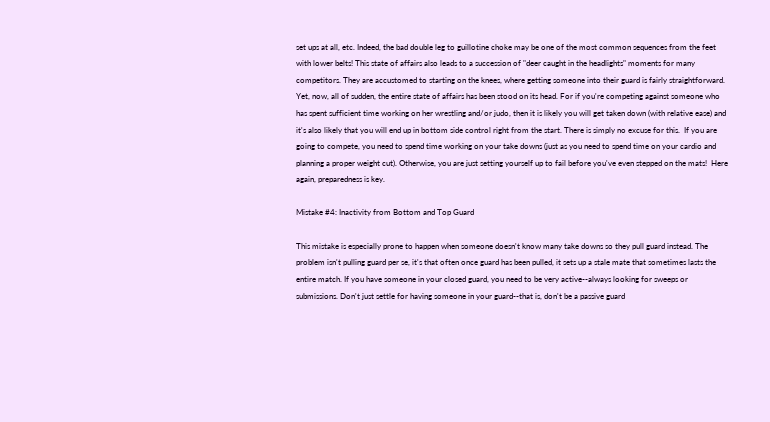set ups at all, etc. Indeed, the bad double leg to guillotine choke may be one of the most common sequences from the feet with lower belts! This state of affairs also leads to a succession of "deer caught in the headlights" moments for many competitors. They are accustomed to starting on the knees, where getting someone into their guard is fairly straightforward.  Yet, now, all of sudden, the entire state of affairs has been stood on its head. For if you're competing against someone who has spent sufficient time working on her wrestling and/or judo, then it is likely you will get taken down (with relative ease) and it's also likely that you will end up in bottom side control right from the start. There is simply no excuse for this.  If you are going to compete, you need to spend time working on your take downs (just as you need to spend time on your cardio and planning a proper weight cut). Otherwise, you are just setting yourself up to fail before you've even stepped on the mats!  Here again, preparedness is key.

Mistake #4: Inactivity from Bottom and Top Guard

This mistake is especially prone to happen when someone doesn't know many take downs so they pull guard instead. The problem isn't pulling guard per se, it's that often once guard has been pulled, it sets up a stale mate that sometimes lasts the entire match. If you have someone in your closed guard, you need to be very active--always looking for sweeps or submissions. Don't just settle for having someone in your guard--that is, don't be a passive guard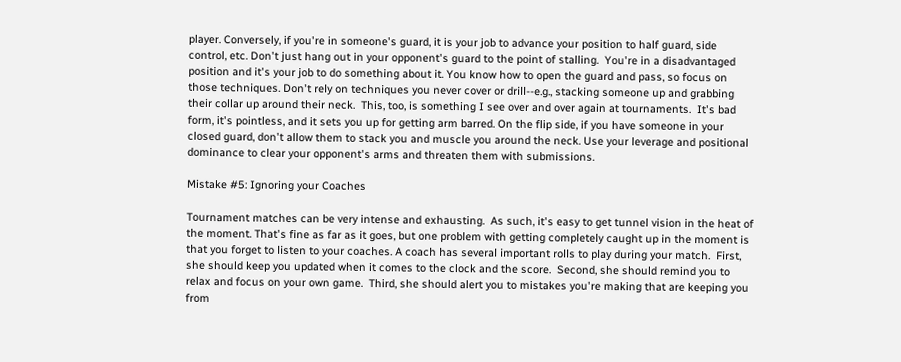player. Conversely, if you're in someone's guard, it is your job to advance your position to half guard, side control, etc. Don't just hang out in your opponent's guard to the point of stalling.  You're in a disadvantaged position and it's your job to do something about it. You know how to open the guard and pass, so focus on those techniques. Don't rely on techniques you never cover or drill--e.g., stacking someone up and grabbing their collar up around their neck.  This, too, is something I see over and over again at tournaments.  It's bad form, it's pointless, and it sets you up for getting arm barred. On the flip side, if you have someone in your closed guard, don't allow them to stack you and muscle you around the neck. Use your leverage and positional dominance to clear your opponent's arms and threaten them with submissions.

Mistake #5: Ignoring your Coaches

Tournament matches can be very intense and exhausting.  As such, it's easy to get tunnel vision in the heat of the moment. That's fine as far as it goes, but one problem with getting completely caught up in the moment is that you forget to listen to your coaches. A coach has several important rolls to play during your match.  First, she should keep you updated when it comes to the clock and the score.  Second, she should remind you to relax and focus on your own game.  Third, she should alert you to mistakes you're making that are keeping you from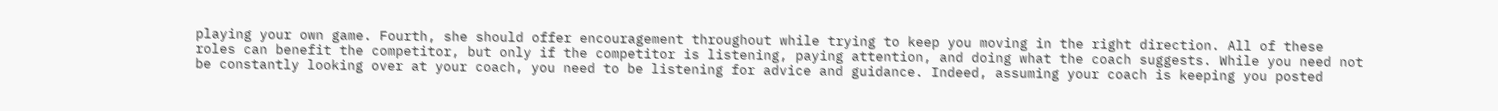playing your own game. Fourth, she should offer encouragement throughout while trying to keep you moving in the right direction. All of these roles can benefit the competitor, but only if the competitor is listening, paying attention, and doing what the coach suggests. While you need not be constantly looking over at your coach, you need to be listening for advice and guidance. Indeed, assuming your coach is keeping you posted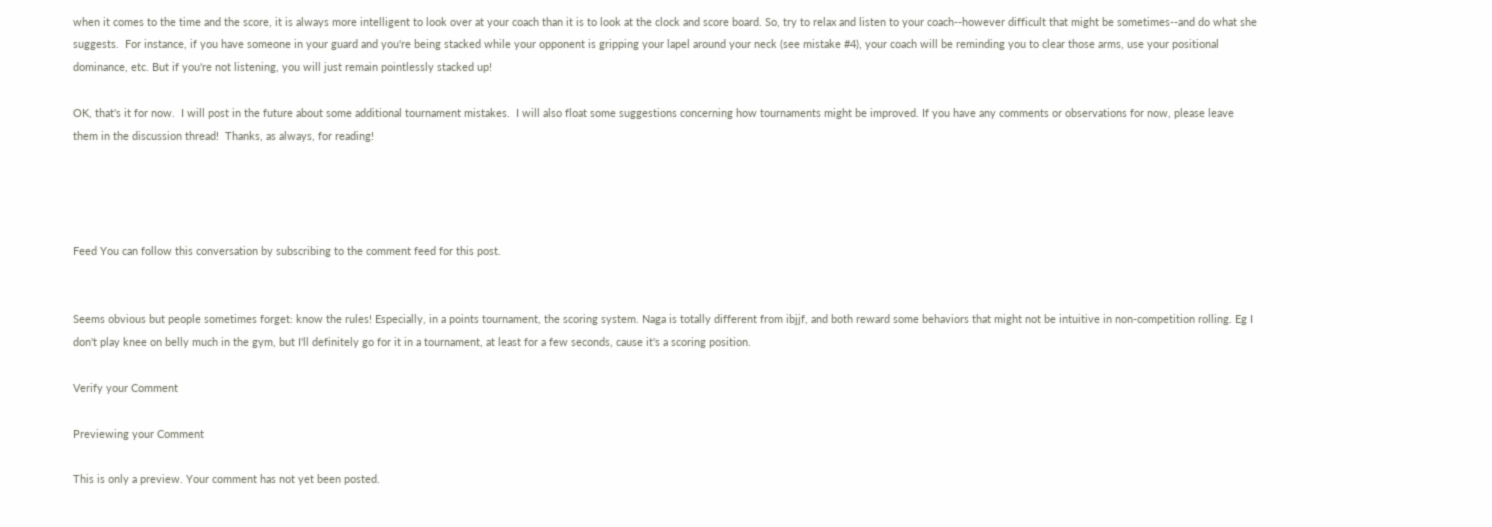when it comes to the time and the score, it is always more intelligent to look over at your coach than it is to look at the clock and score board. So, try to relax and listen to your coach--however difficult that might be sometimes--and do what she suggests.  For instance, if you have someone in your guard and you're being stacked while your opponent is gripping your lapel around your neck (see mistake #4), your coach will be reminding you to clear those arms, use your positional dominance, etc. But if you're not listening, you will just remain pointlessly stacked up!

OK, that's it for now.  I will post in the future about some additional tournament mistakes.  I will also float some suggestions concerning how tournaments might be improved. If you have any comments or observations for now, please leave them in the discussion thread!  Thanks, as always, for reading!




Feed You can follow this conversation by subscribing to the comment feed for this post.


Seems obvious but people sometimes forget: know the rules! Especially, in a points tournament, the scoring system. Naga is totally different from ibjjf, and both reward some behaviors that might not be intuitive in non-competition rolling. Eg I don't play knee on belly much in the gym, but I'll definitely go for it in a tournament, at least for a few seconds, cause it's a scoring position.

Verify your Comment

Previewing your Comment

This is only a preview. Your comment has not yet been posted.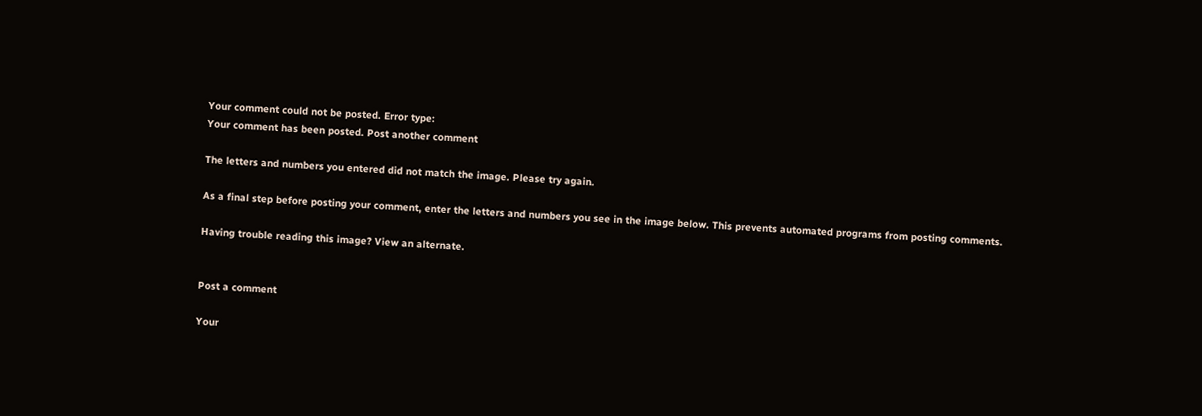Your comment could not be posted. Error type:
Your comment has been posted. Post another comment

The letters and numbers you entered did not match the image. Please try again.

As a final step before posting your comment, enter the letters and numbers you see in the image below. This prevents automated programs from posting comments.

Having trouble reading this image? View an alternate.


Post a comment

Your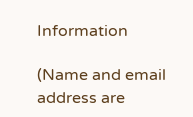Information

(Name and email address are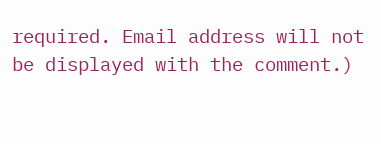required. Email address will not be displayed with the comment.)